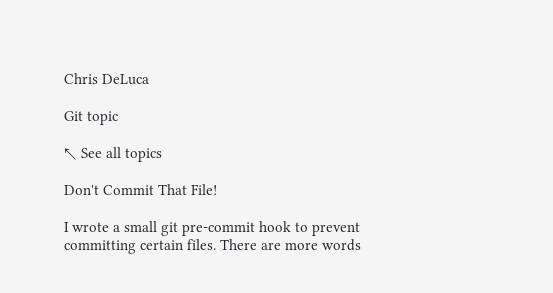Chris DeLuca

Git topic

↖ See all topics

Don't Commit That File!

I wrote a small git pre-commit hook to prevent committing certain files. There are more words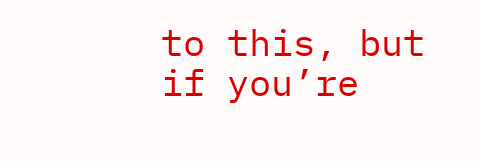to this, but if you’re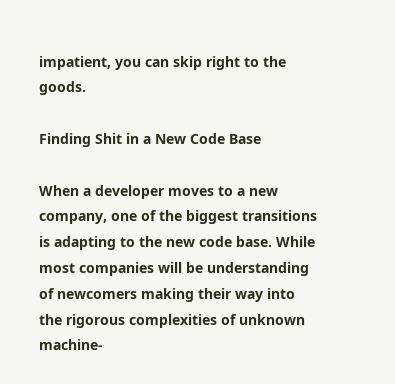impatient, you can skip right to the goods.

Finding Shit in a New Code Base

When a developer moves to a new company, one of the biggest transitions is adapting to the new code base. While most companies will be understanding of newcomers making their way into the rigorous complexities of unknown machine-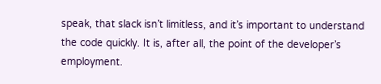speak, that slack isn’t limitless, and it’s important to understand the code quickly. It is, after all, the point of the developer’s employment.